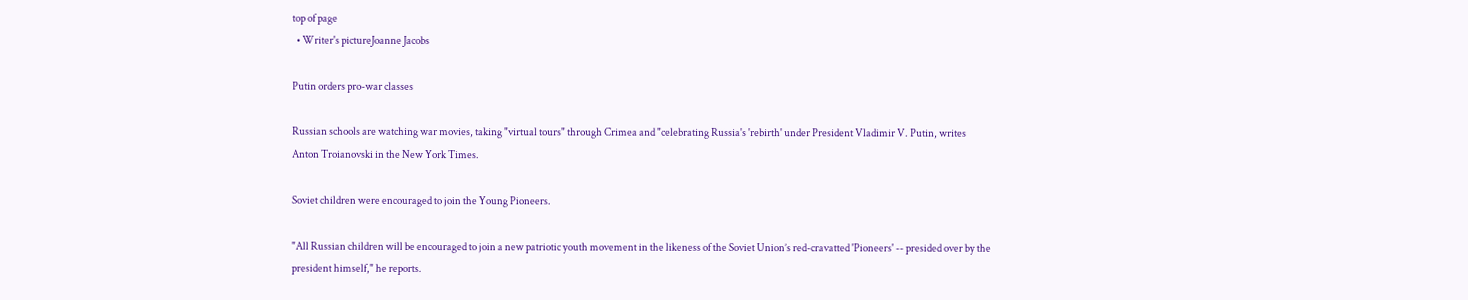top of page
  • Writer's pictureJoanne Jacobs

Putin orders pro-war classes

Russian schools are watching war movies, taking "virtual tours" through Crimea and "celebrating Russia's 'rebirth' under President Vladimir V. Putin, writes Anton Troianovski in the New York Times.

Soviet children were encouraged to join the Young Pioneers.

"All Russian children will be encouraged to join a new patriotic youth movement in the likeness of the Soviet Union’s red-cravatted 'Pioneers' -- presided over by the president himself," he reports.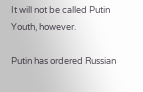It will not be called Putin Youth, however.

Putin has ordered Russian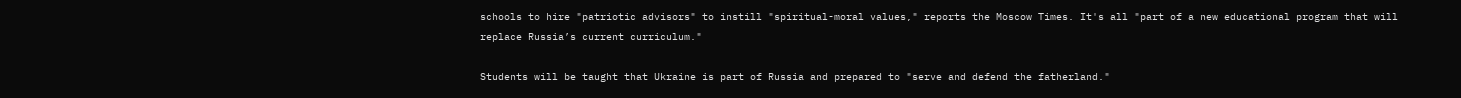schools to hire "patriotic advisors" to instill "spiritual-moral values," reports the Moscow Times. It's all "part of a new educational program that will replace Russia’s current curriculum."

Students will be taught that Ukraine is part of Russia and prepared to "serve and defend the fatherland."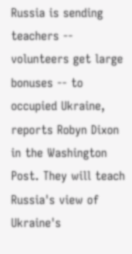Russia is sending teachers -- volunteers get large bonuses -- to occupied Ukraine, reports Robyn Dixon in the Washington Post. They will teach Russia's view of Ukraine's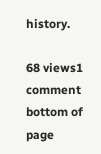history.

68 views1 comment
bottom of page